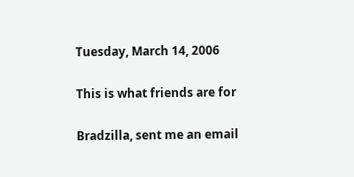Tuesday, March 14, 2006

This is what friends are for

Bradzilla, sent me an email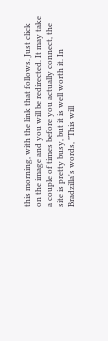this morning, with the link that follows. Just click on the image and you will be redirected. It may take a couple of times before you actually connect, the site is pretty busy, but it is well worth it. In Bradzilla's words, "This will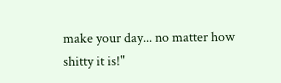make your day... no matter how shitty it is!"